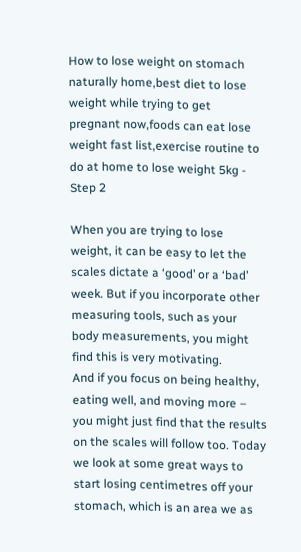How to lose weight on stomach naturally home,best diet to lose weight while trying to get pregnant now,foods can eat lose weight fast list,exercise routine to do at home to lose weight 5kg - Step 2

When you are trying to lose weight, it can be easy to let the scales dictate a ‘good’ or a ‘bad’ week. But if you incorporate other measuring tools, such as your body measurements, you might find this is very motivating.
And if you focus on being healthy, eating well, and moving more – you might just find that the results on the scales will follow too. Today we look at some great ways to start losing centimetres off your stomach, which is an area we as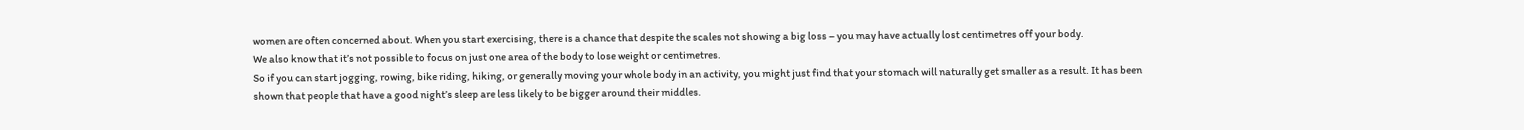women are often concerned about. When you start exercising, there is a chance that despite the scales not showing a big loss – you may have actually lost centimetres off your body.
We also know that it’s not possible to focus on just one area of the body to lose weight or centimetres.
So if you can start jogging, rowing, bike riding, hiking, or generally moving your whole body in an activity, you might just find that your stomach will naturally get smaller as a result. It has been shown that people that have a good night’s sleep are less likely to be bigger around their middles.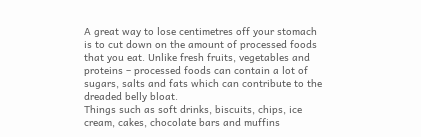A great way to lose centimetres off your stomach is to cut down on the amount of processed foods that you eat. Unlike fresh fruits, vegetables and proteins – processed foods can contain a lot of sugars, salts and fats which can contribute to the dreaded belly bloat.
Things such as soft drinks, biscuits, chips, ice cream, cakes, chocolate bars and muffins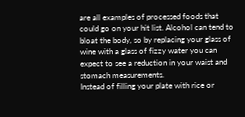are all examples of processed foods that could go on your hit list. Alcohol can tend to bloat the body, so by replacing your glass of wine with a glass of fizzy water you can expect to see a reduction in your waist and stomach measurements.
Instead of filling your plate with rice or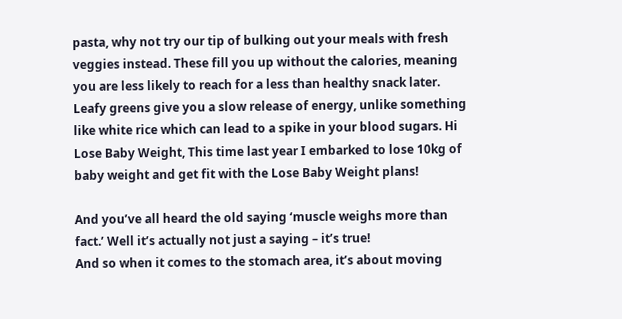pasta, why not try our tip of bulking out your meals with fresh veggies instead. These fill you up without the calories, meaning you are less likely to reach for a less than healthy snack later. Leafy greens give you a slow release of energy, unlike something like white rice which can lead to a spike in your blood sugars. Hi Lose Baby Weight, This time last year I embarked to lose 10kg of baby weight and get fit with the Lose Baby Weight plans!

And you’ve all heard the old saying ‘muscle weighs more than fact.’ Well it’s actually not just a saying – it’s true!
And so when it comes to the stomach area, it’s about moving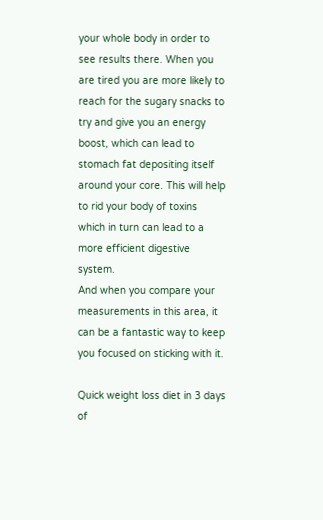your whole body in order to see results there. When you are tired you are more likely to reach for the sugary snacks to try and give you an energy boost, which can lead to stomach fat depositing itself around your core. This will help to rid your body of toxins which in turn can lead to a more efficient digestive system.
And when you compare your measurements in this area, it can be a fantastic way to keep you focused on sticking with it.

Quick weight loss diet in 3 days of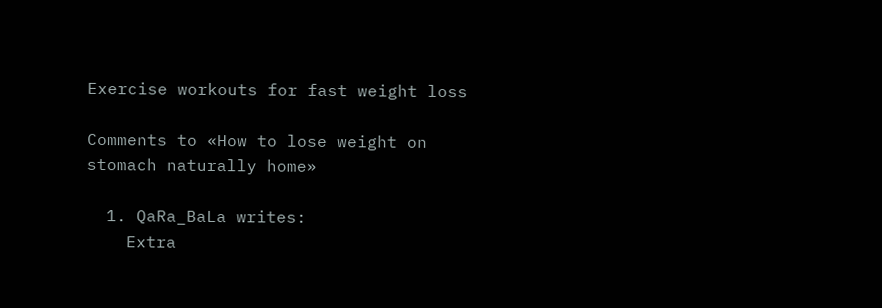Exercise workouts for fast weight loss

Comments to «How to lose weight on stomach naturally home»

  1. QaRa_BaLa writes:
    Extra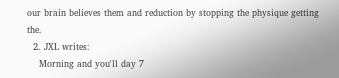our brain believes them and reduction by stopping the physique getting the.
  2. JXL writes:
    Morning and you'll day 7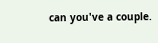can you've a couple.